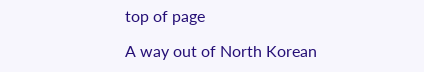top of page

A way out of North Korean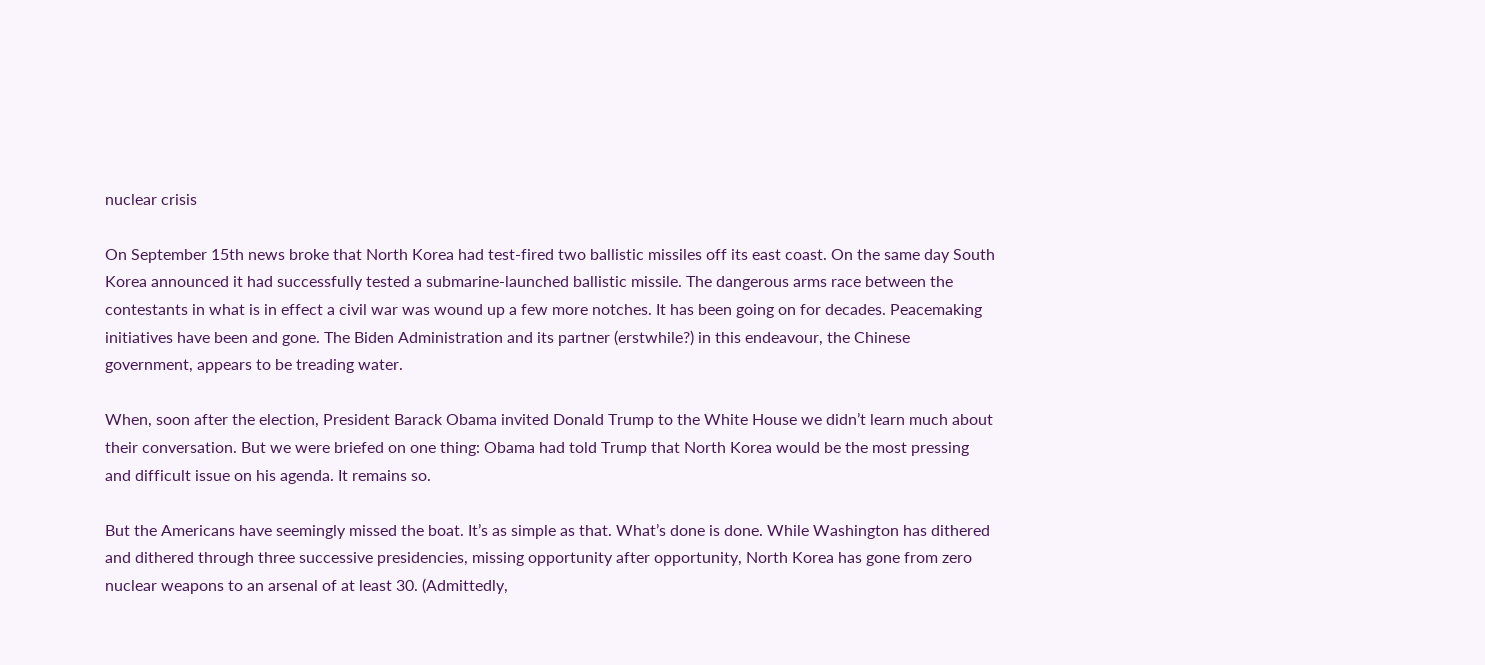nuclear crisis

On September 15th news broke that North Korea had test-fired two ballistic missiles off its east coast. On the same day South Korea announced it had successfully tested a submarine-launched ballistic missile. The dangerous arms race between the contestants in what is in effect a civil war was wound up a few more notches. It has been going on for decades. Peacemaking initiatives have been and gone. The Biden Administration and its partner (erstwhile?) in this endeavour, the Chinese government, appears to be treading water.

When, soon after the election, President Barack Obama invited Donald Trump to the White House we didn’t learn much about their conversation. But we were briefed on one thing: Obama had told Trump that North Korea would be the most pressing and difficult issue on his agenda. It remains so.

But the Americans have seemingly missed the boat. It’s as simple as that. What’s done is done. While Washington has dithered and dithered through three successive presidencies, missing opportunity after opportunity, North Korea has gone from zero nuclear weapons to an arsenal of at least 30. (Admittedly,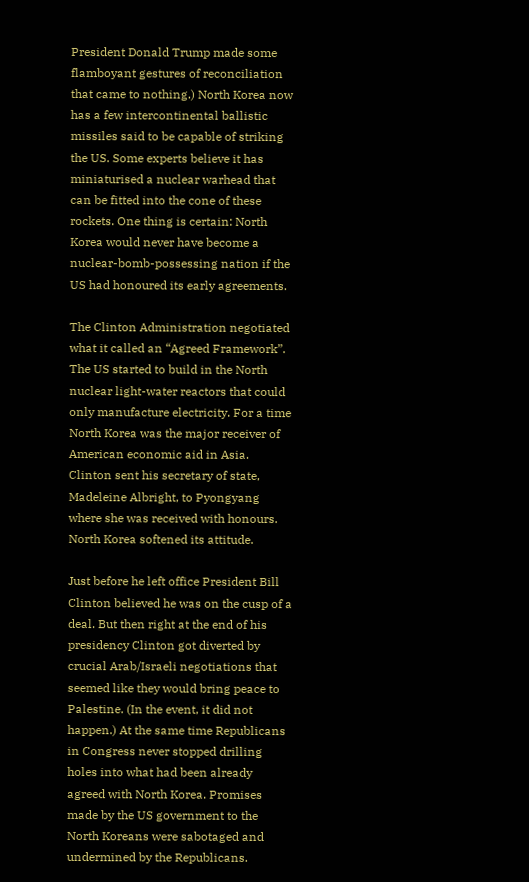President Donald Trump made some flamboyant gestures of reconciliation that came to nothing.) North Korea now has a few intercontinental ballistic missiles said to be capable of striking the US. Some experts believe it has miniaturised a nuclear warhead that can be fitted into the cone of these rockets. One thing is certain: North Korea would never have become a nuclear-bomb-possessing nation if the US had honoured its early agreements.

The Clinton Administration negotiated what it called an “Agreed Framework”. The US started to build in the North nuclear light-water reactors that could only manufacture electricity. For a time North Korea was the major receiver of American economic aid in Asia. Clinton sent his secretary of state, Madeleine Albright, to Pyongyang where she was received with honours. North Korea softened its attitude.

Just before he left office President Bill Clinton believed he was on the cusp of a deal. But then right at the end of his presidency Clinton got diverted by crucial Arab/Israeli negotiations that seemed like they would bring peace to Palestine. (In the event, it did not happen.) At the same time Republicans in Congress never stopped drilling holes into what had been already agreed with North Korea. Promises made by the US government to the North Koreans were sabotaged and undermined by the Republicans.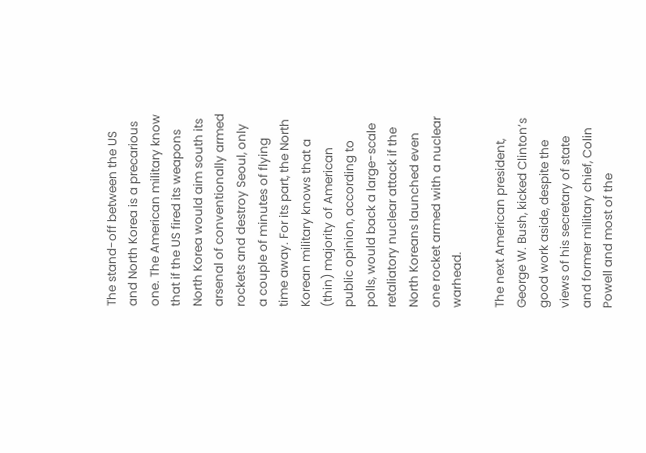The stand-off between the US and North Korea is a precarious one. The American military know that if the US fired its weapons North Korea would aim south its arsenal of conventionally armed rockets and destroy Seoul, only a couple of minutes of flying time away. For its part, the North Korean military knows that a (thin) majority of American public opinion, according to polls, would back a large-scale retaliatory nuclear attack if the North Koreans launched even one rocket armed with a nuclear warhead.

The next American president, George W. Bush, kicked Clinton’s good work aside, despite the views of his secretary of state and former military chief, Colin Powell and most of the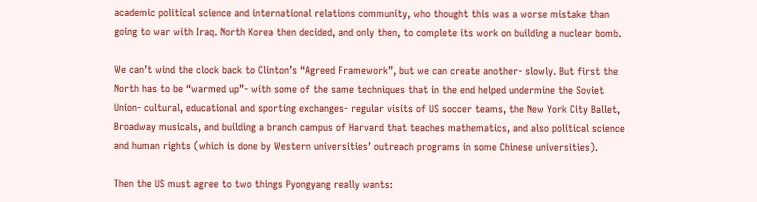academic political science and international relations community, who thought this was a worse mistake than going to war with Iraq. North Korea then decided, and only then, to complete its work on building a nuclear bomb.

We can’t wind the clock back to Clinton’s “Agreed Framework”, but we can create another- slowly. But first the North has to be “warmed up”- with some of the same techniques that in the end helped undermine the Soviet Union- cultural, educational and sporting exchanges- regular visits of US soccer teams, the New York City Ballet, Broadway musicals, and building a branch campus of Harvard that teaches mathematics, and also political science and human rights (which is done by Western universities’ outreach programs in some Chinese universities).

Then the US must agree to two things Pyongyang really wants: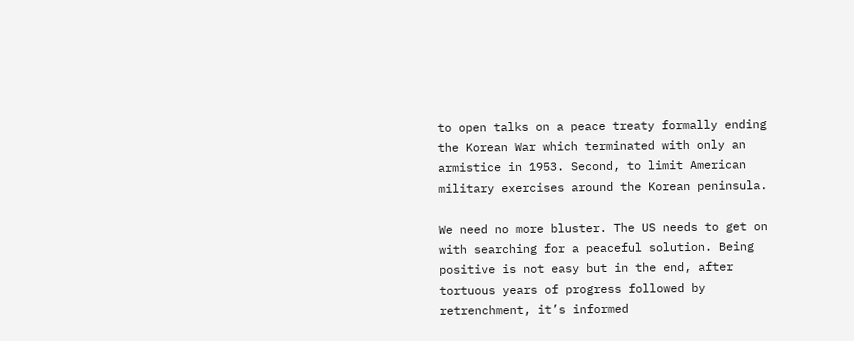to open talks on a peace treaty formally ending the Korean War which terminated with only an armistice in 1953. Second, to limit American military exercises around the Korean peninsula.

We need no more bluster. The US needs to get on with searching for a peaceful solution. Being positive is not easy but in the end, after tortuous years of progress followed by retrenchment, it’s informed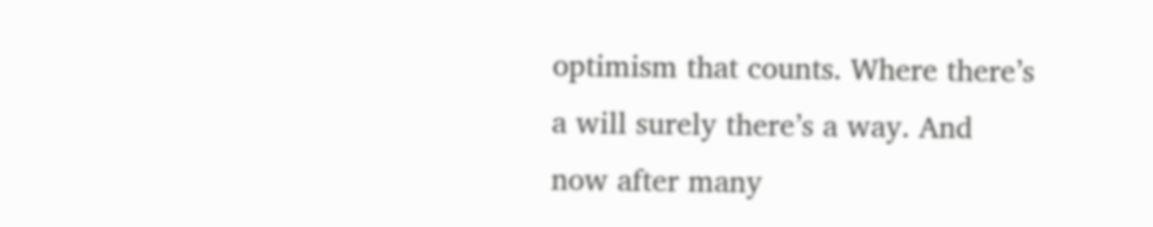optimism that counts. Where there’s a will surely there’s a way. And now after many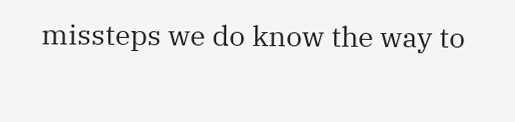missteps we do know the way to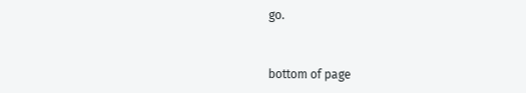go.


bottom of page